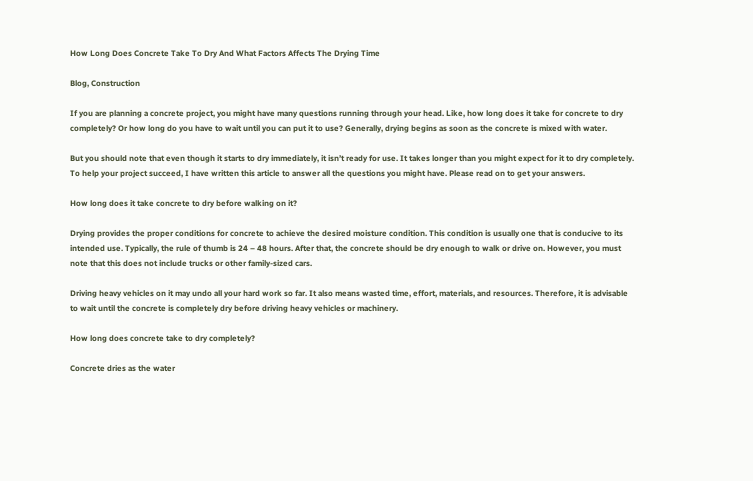How Long Does Concrete Take To Dry And What Factors Affects The Drying Time

Blog, Construction

If you are planning a concrete project, you might have many questions running through your head. Like, how long does it take for concrete to dry completely? Or how long do you have to wait until you can put it to use? Generally, drying begins as soon as the concrete is mixed with water.

But you should note that even though it starts to dry immediately, it isn’t ready for use. It takes longer than you might expect for it to dry completely. To help your project succeed, I have written this article to answer all the questions you might have. Please read on to get your answers.

How long does it take concrete to dry before walking on it?

Drying provides the proper conditions for concrete to achieve the desired moisture condition. This condition is usually one that is conducive to its intended use. Typically, the rule of thumb is 24 – 48 hours. After that, the concrete should be dry enough to walk or drive on. However, you must note that this does not include trucks or other family-sized cars.

Driving heavy vehicles on it may undo all your hard work so far. It also means wasted time, effort, materials, and resources. Therefore, it is advisable to wait until the concrete is completely dry before driving heavy vehicles or machinery.

How long does concrete take to dry completely?

Concrete dries as the water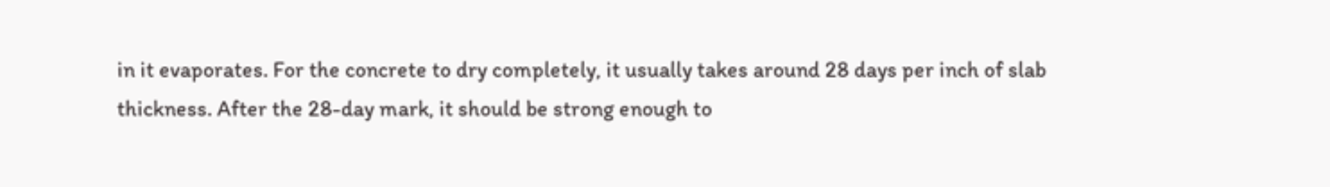in it evaporates. For the concrete to dry completely, it usually takes around 28 days per inch of slab thickness. After the 28-day mark, it should be strong enough to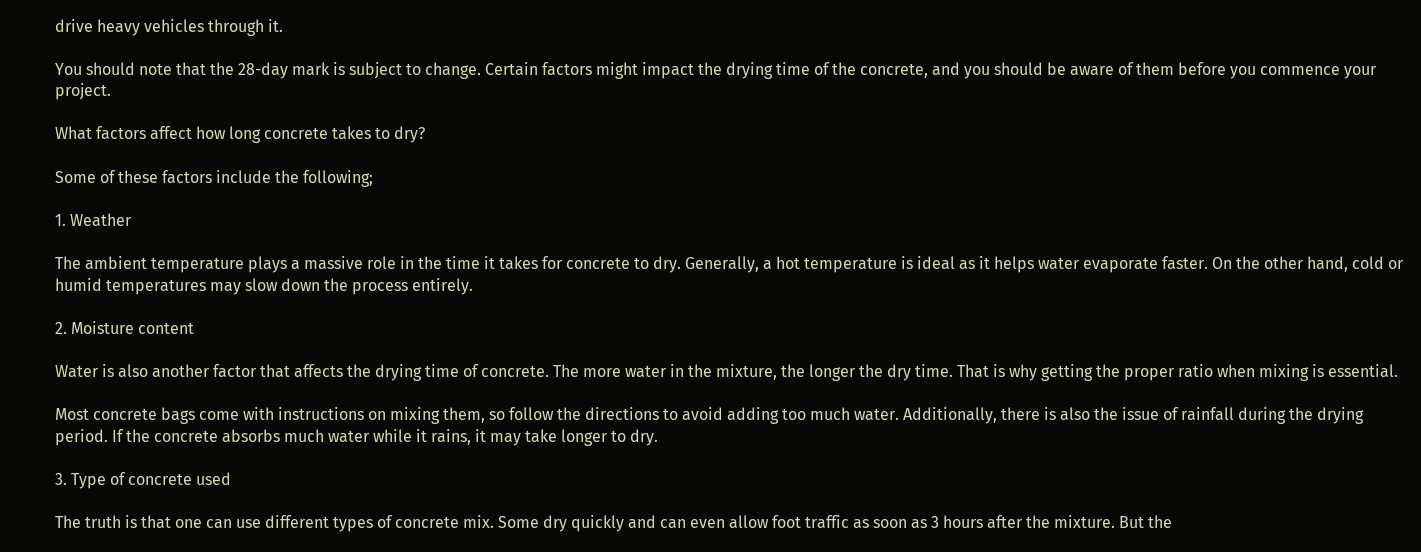drive heavy vehicles through it.

You should note that the 28-day mark is subject to change. Certain factors might impact the drying time of the concrete, and you should be aware of them before you commence your project.

What factors affect how long concrete takes to dry?

Some of these factors include the following;

1. Weather

The ambient temperature plays a massive role in the time it takes for concrete to dry. Generally, a hot temperature is ideal as it helps water evaporate faster. On the other hand, cold or humid temperatures may slow down the process entirely.

2. Moisture content

Water is also another factor that affects the drying time of concrete. The more water in the mixture, the longer the dry time. That is why getting the proper ratio when mixing is essential.

Most concrete bags come with instructions on mixing them, so follow the directions to avoid adding too much water. Additionally, there is also the issue of rainfall during the drying period. If the concrete absorbs much water while it rains, it may take longer to dry.

3. Type of concrete used

The truth is that one can use different types of concrete mix. Some dry quickly and can even allow foot traffic as soon as 3 hours after the mixture. But the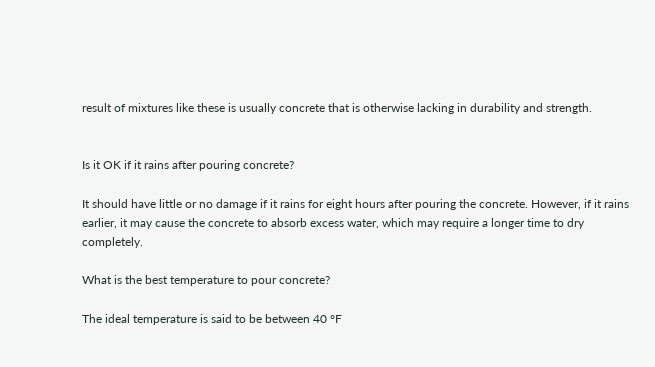result of mixtures like these is usually concrete that is otherwise lacking in durability and strength.


Is it OK if it rains after pouring concrete?

It should have little or no damage if it rains for eight hours after pouring the concrete. However, if it rains earlier, it may cause the concrete to absorb excess water, which may require a longer time to dry completely.

What is the best temperature to pour concrete?

The ideal temperature is said to be between 40 °F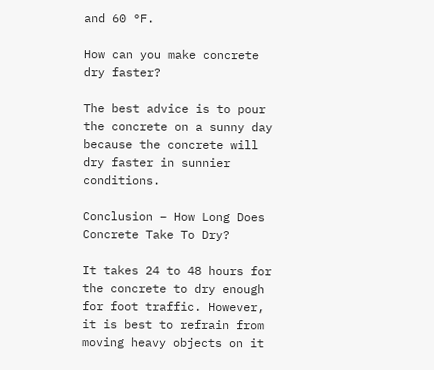and 60 °F.

How can you make concrete dry faster?

The best advice is to pour the concrete on a sunny day because the concrete will dry faster in sunnier conditions.

Conclusion – How Long Does Concrete Take To Dry?

It takes 24 to 48 hours for the concrete to dry enough for foot traffic. However, it is best to refrain from moving heavy objects on it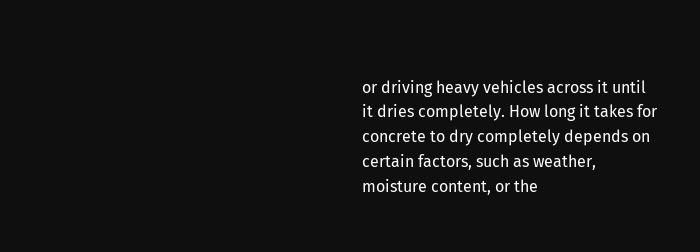or driving heavy vehicles across it until it dries completely. How long it takes for concrete to dry completely depends on certain factors, such as weather, moisture content, or the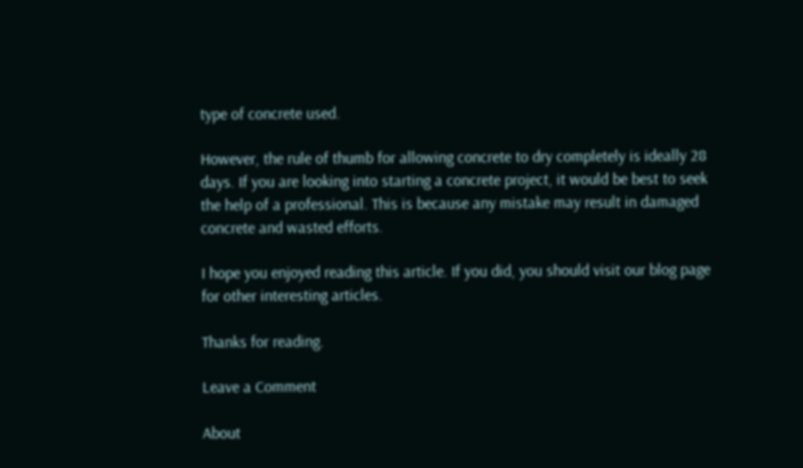type of concrete used.

However, the rule of thumb for allowing concrete to dry completely is ideally 28 days. If you are looking into starting a concrete project, it would be best to seek the help of a professional. This is because any mistake may result in damaged concrete and wasted efforts.

I hope you enjoyed reading this article. If you did, you should visit our blog page for other interesting articles.

Thanks for reading.

Leave a Comment

About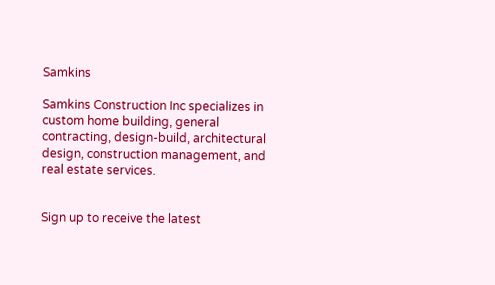Samkins

Samkins Construction Inc specializes in custom home building, general contracting, design-build, architectural design, construction management, and real estate services.


Sign up to receive the latest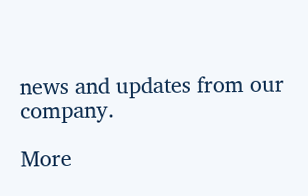news and updates from our company.

More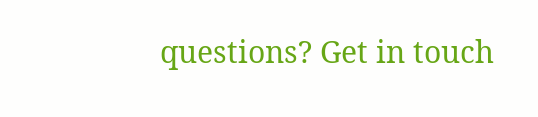questions? Get in touch